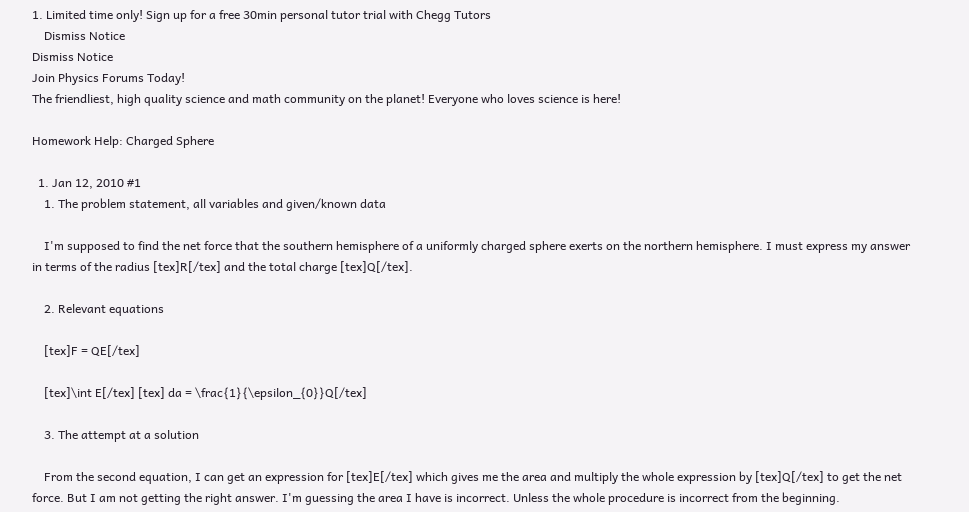1. Limited time only! Sign up for a free 30min personal tutor trial with Chegg Tutors
    Dismiss Notice
Dismiss Notice
Join Physics Forums Today!
The friendliest, high quality science and math community on the planet! Everyone who loves science is here!

Homework Help: Charged Sphere

  1. Jan 12, 2010 #1
    1. The problem statement, all variables and given/known data

    I'm supposed to find the net force that the southern hemisphere of a uniformly charged sphere exerts on the northern hemisphere. I must express my answer in terms of the radius [tex]R[/tex] and the total charge [tex]Q[/tex].

    2. Relevant equations

    [tex]F = QE[/tex]

    [tex]\int E[/tex] [tex] da = \frac{1}{\epsilon_{0}}Q[/tex]

    3. The attempt at a solution

    From the second equation, I can get an expression for [tex]E[/tex] which gives me the area and multiply the whole expression by [tex]Q[/tex] to get the net force. But I am not getting the right answer. I'm guessing the area I have is incorrect. Unless the whole procedure is incorrect from the beginning.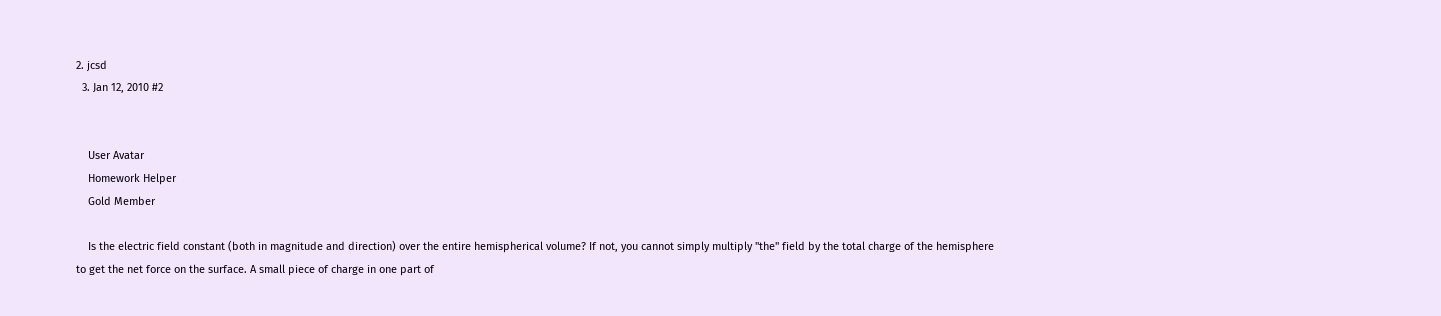2. jcsd
  3. Jan 12, 2010 #2


    User Avatar
    Homework Helper
    Gold Member

    Is the electric field constant (both in magnitude and direction) over the entire hemispherical volume? If not, you cannot simply multiply "the" field by the total charge of the hemisphere to get the net force on the surface. A small piece of charge in one part of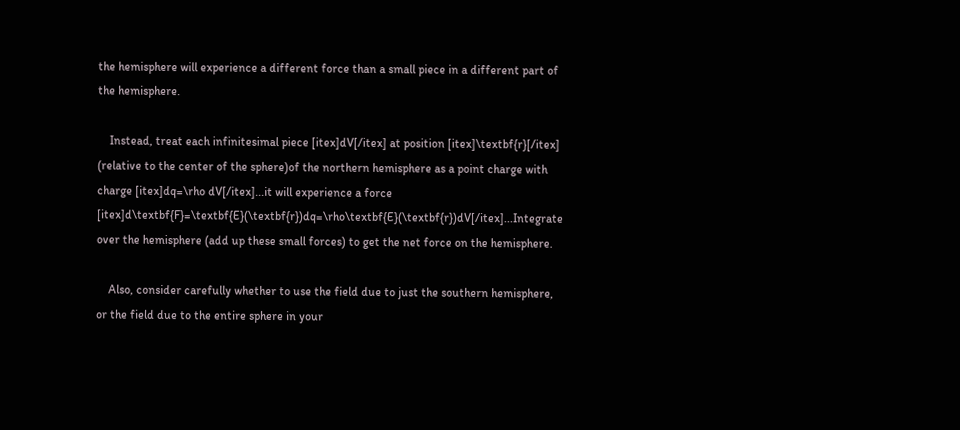the hemisphere will experience a different force than a small piece in a different part of the hemisphere.

    Instead, treat each infinitesimal piece [itex]dV[/itex] at position [itex]\textbf{r}[/itex] (relative to the center of the sphere)of the northern hemisphere as a point charge with charge [itex]dq=\rho dV[/itex]...it will experience a force [itex]d\textbf{F}=\textbf{E}(\textbf{r})dq=\rho\textbf{E}(\textbf{r})dV[/itex]...Integrate over the hemisphere (add up these small forces) to get the net force on the hemisphere.

    Also, consider carefully whether to use the field due to just the southern hemisphere, or the field due to the entire sphere in your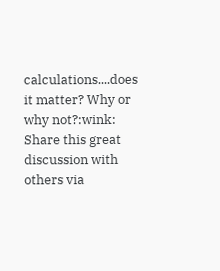calculations....does it matter? Why or why not?:wink:
Share this great discussion with others via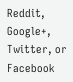Reddit, Google+, Twitter, or Facebook